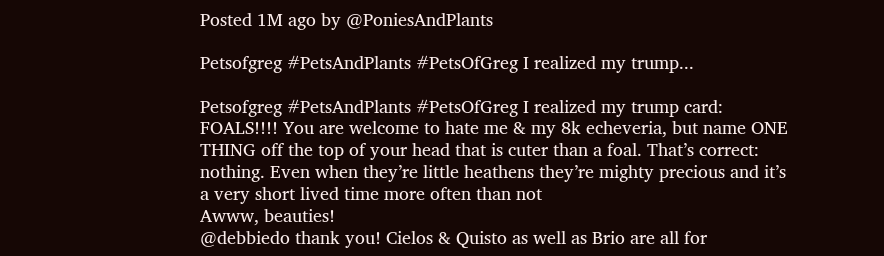Posted 1M ago by @PoniesAndPlants

Petsofgreg #PetsAndPlants #PetsOfGreg I realized my trump...

Petsofgreg #PetsAndPlants #PetsOfGreg I realized my trump card: FOALS!!!! You are welcome to hate me & my 8k echeveria, but name ONE THING off the top of your head that is cuter than a foal. That’s correct: nothing. Even when they’re little heathens they’re mighty precious and it’s a very short lived time more often than not
Awww, beauties!
@debbiedo thank you! Cielos & Quisto as well as Brio are all for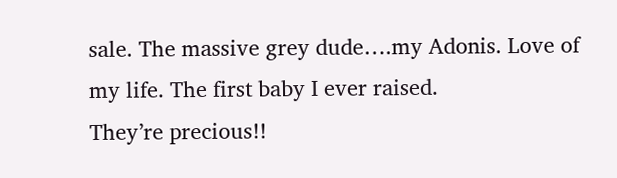sale. The massive grey dude….my Adonis. Love of my life. The first baby I ever raised.
They’re precious!!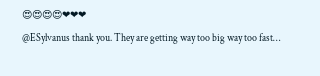😍😍😍😍❤❤❤
@ESylvanus thank you. They are getting way too big way too fast…